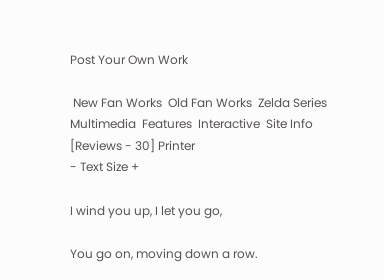Post Your Own Work

 New Fan Works  Old Fan Works  Zelda Series  Multimedia  Features  Interactive  Site Info
[Reviews - 30] Printer
- Text Size +

I wind you up, I let you go,

You go on, moving down a row.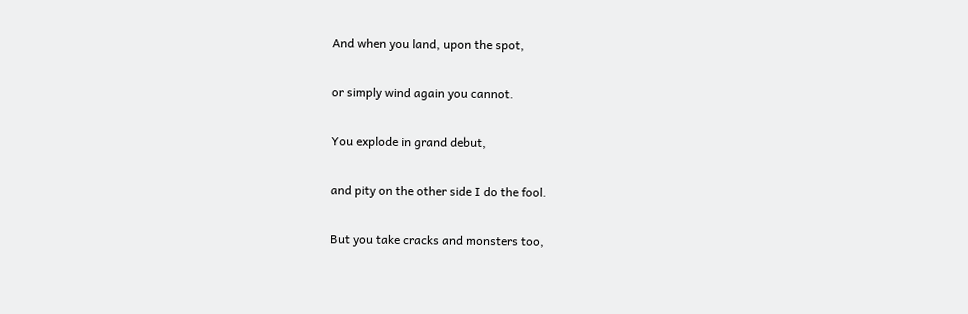And when you land, upon the spot,

or simply wind again you cannot.

You explode in grand debut,

and pity on the other side I do the fool.

But you take cracks and monsters too,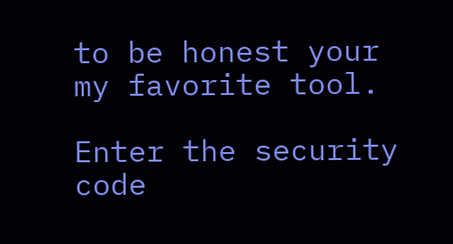to be honest your my favorite tool.

Enter the security code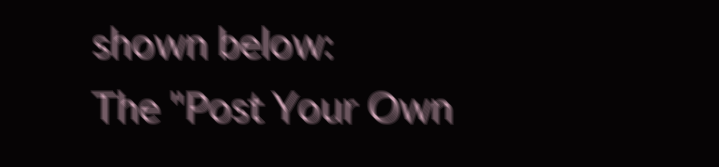shown below:
The "Post Your Own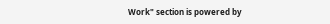Work" section is powered by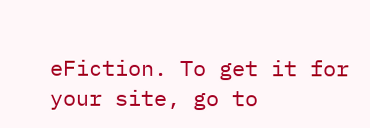eFiction. To get it for your site, go to